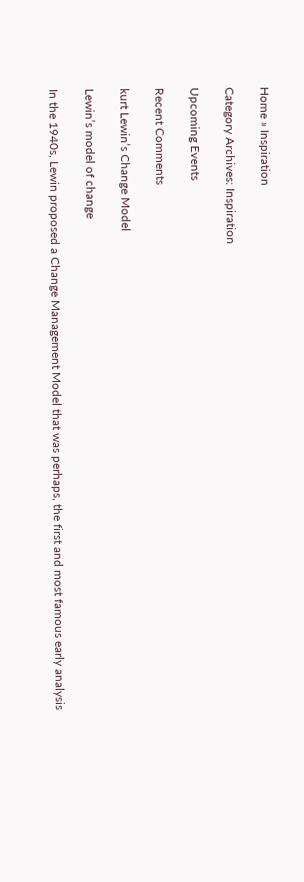Home » Inspiration

Category Archives: Inspiration

Upcoming Events

Recent Comments

kurt Lewin’s Change Model

Lewin’s model of change

In the 1940s, Lewin proposed a Change Management Model that was perhaps, the first and most famous early analysis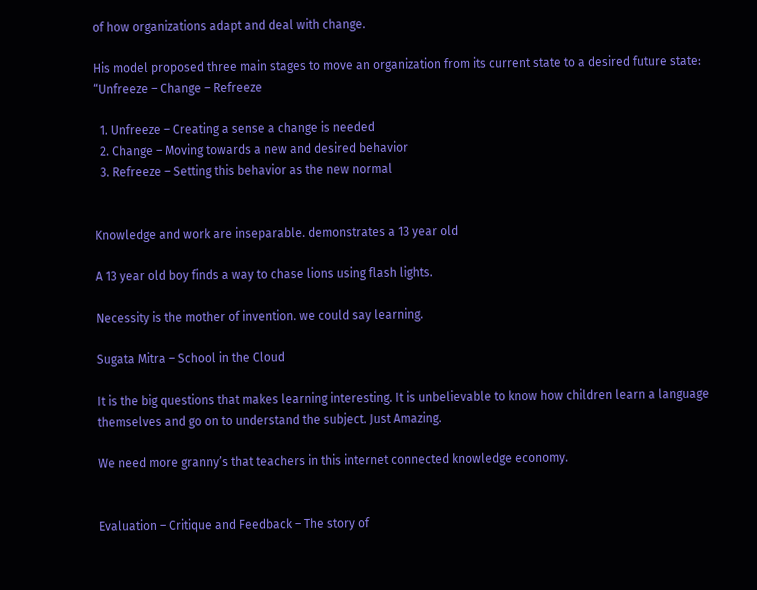of how organizations adapt and deal with change.

His model proposed three main stages to move an organization from its current state to a desired future state:  “Unfreeze – Change – Refreeze

  1. Unfreeze – Creating a sense a change is needed
  2. Change – Moving towards a new and desired behavior
  3. Refreeze – Setting this behavior as the new normal


Knowledge and work are inseparable. demonstrates a 13 year old

A 13 year old boy finds a way to chase lions using flash lights.

Necessity is the mother of invention. we could say learning.

Sugata Mitra – School in the Cloud

It is the big questions that makes learning interesting. It is unbelievable to know how children learn a language themselves and go on to understand the subject. Just Amazing.

We need more granny’s that teachers in this internet connected knowledge economy.


Evaluation – Critique and Feedback – The story of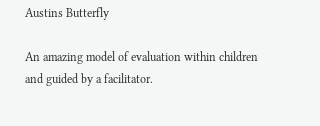Austins Butterfly

An amazing model of evaluation within children and guided by a facilitator.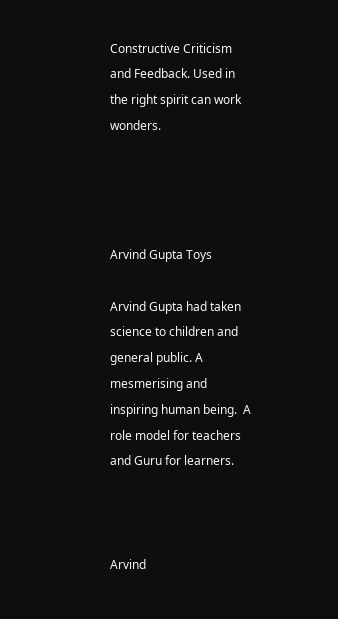Constructive Criticism and Feedback. Used in the right spirit can work wonders.




Arvind Gupta Toys

Arvind Gupta had taken science to children and general public. A mesmerising and inspiring human being.  A role model for teachers and Guru for learners.



Arvind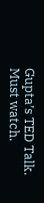Gupta’s TED Talk. Must watch.